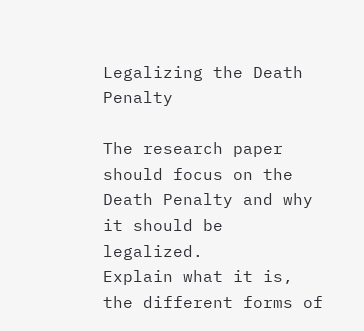Legalizing the Death Penalty

The research paper should focus on the Death Penalty and why it should be legalized.
Explain what it is, the different forms of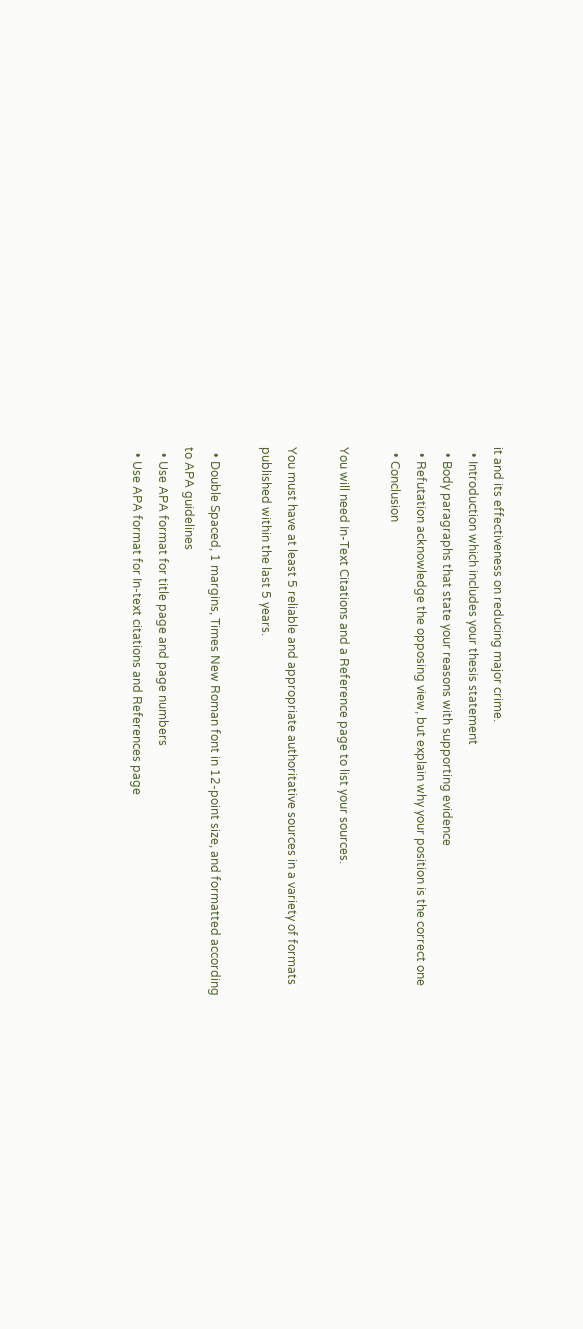it and its effectiveness on reducing major crime.
  • Introduction which includes your thesis statement
  • Body paragraphs that state your reasons with supporting evidence
  • Refutation acknowledge the opposing view, but explain why your position is the correct one
  • Conclusion

You will need In-Text Citations and a Reference page to list your sources.

You must have at least 5 reliable and appropriate authoritative sources in a variety of formats published within the last 5 years.

  • Double Spaced, 1 margins, Times New Roman font in 12-point size, and formatted according to APA guidelines
  • Use APA format for title page and page numbers
  • Use APA format for In-text citations and References page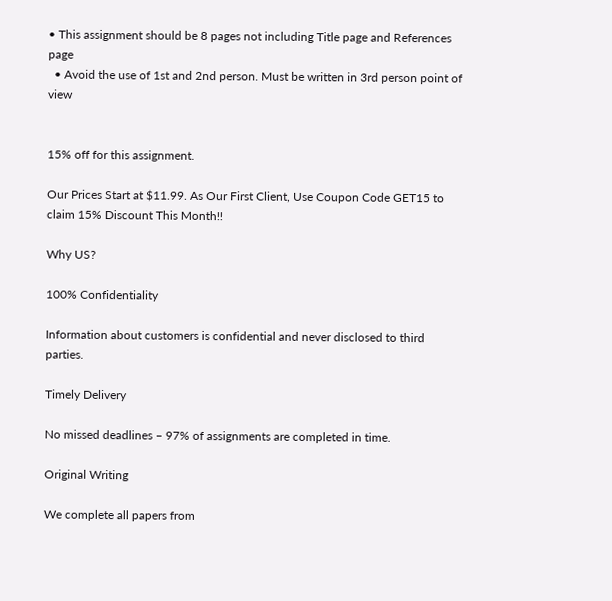• This assignment should be 8 pages not including Title page and References page
  • Avoid the use of 1st and 2nd person. Must be written in 3rd person point of view


15% off for this assignment.

Our Prices Start at $11.99. As Our First Client, Use Coupon Code GET15 to claim 15% Discount This Month!!

Why US?

100% Confidentiality

Information about customers is confidential and never disclosed to third parties.

Timely Delivery

No missed deadlines – 97% of assignments are completed in time.

Original Writing

We complete all papers from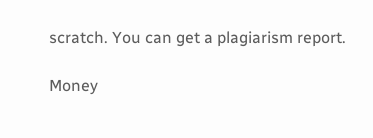scratch. You can get a plagiarism report.

Money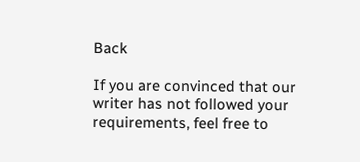Back

If you are convinced that our writer has not followed your requirements, feel free to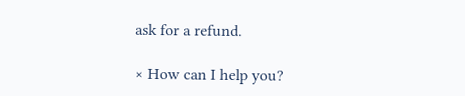ask for a refund.

× How can I help you?